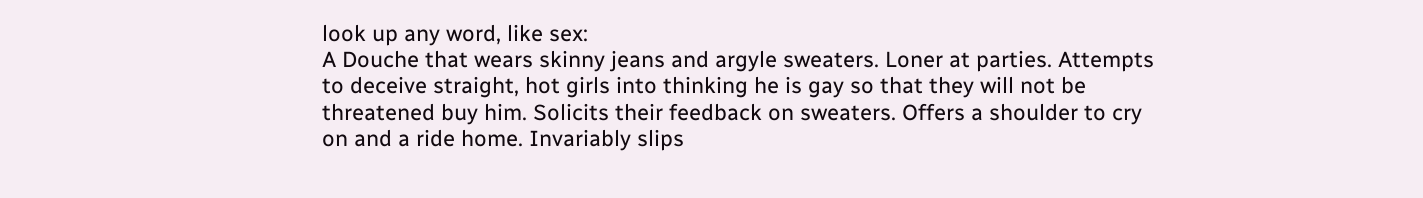look up any word, like sex:
A Douche that wears skinny jeans and argyle sweaters. Loner at parties. Attempts to deceive straight, hot girls into thinking he is gay so that they will not be threatened buy him. Solicits their feedback on sweaters. Offers a shoulder to cry on and a ride home. Invariably slips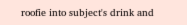roofie into subject's drink and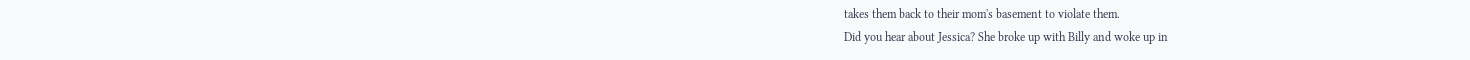takes them back to their mom's basement to violate them.
Did you hear about Jessica? She broke up with Billy and woke up in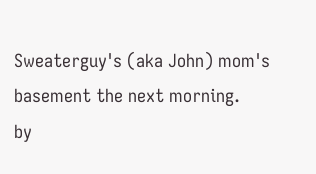Sweaterguy's (aka John) mom's basement the next morning.
by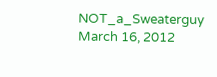NOT_a_Sweaterguy March 16, 2012